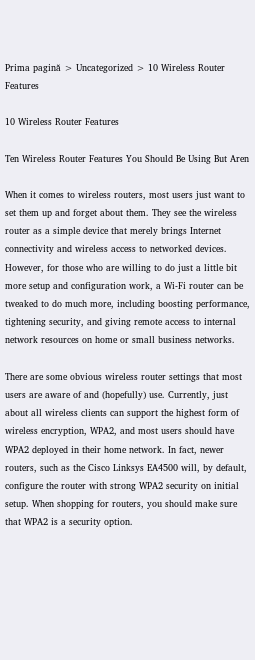Prima pagină > Uncategorized > 10 Wireless Router Features

10 Wireless Router Features

Ten Wireless Router Features You Should Be Using But Aren

When it comes to wireless routers, most users just want to set them up and forget about them. They see the wireless router as a simple device that merely brings Internet connectivity and wireless access to networked devices. However, for those who are willing to do just a little bit more setup and configuration work, a Wi-Fi router can be tweaked to do much more, including boosting performance, tightening security, and giving remote access to internal network resources on home or small business networks.

There are some obvious wireless router settings that most users are aware of and (hopefully) use. Currently, just about all wireless clients can support the highest form of wireless encryption, WPA2, and most users should have WPA2 deployed in their home network. In fact, newer routers, such as the Cisco Linksys EA4500 will, by default, configure the router with strong WPA2 security on initial setup. When shopping for routers, you should make sure that WPA2 is a security option.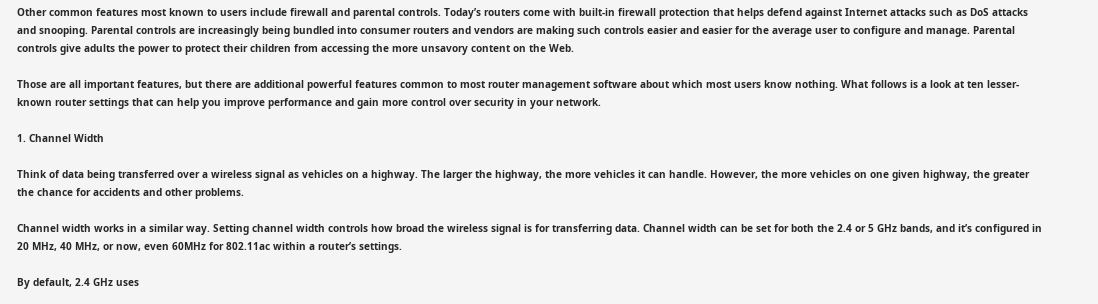Other common features most known to users include firewall and parental controls. Today’s routers come with built-in firewall protection that helps defend against Internet attacks such as DoS attacks and snooping. Parental controls are increasingly being bundled into consumer routers and vendors are making such controls easier and easier for the average user to configure and manage. Parental controls give adults the power to protect their children from accessing the more unsavory content on the Web.

Those are all important features, but there are additional powerful features common to most router management software about which most users know nothing. What follows is a look at ten lesser-known router settings that can help you improve performance and gain more control over security in your network.

1. Channel Width

Think of data being transferred over a wireless signal as vehicles on a highway. The larger the highway, the more vehicles it can handle. However, the more vehicles on one given highway, the greater the chance for accidents and other problems.

Channel width works in a similar way. Setting channel width controls how broad the wireless signal is for transferring data. Channel width can be set for both the 2.4 or 5 GHz bands, and it’s configured in 20 MHz, 40 MHz, or now, even 60MHz for 802.11ac within a router’s settings.

By default, 2.4 GHz uses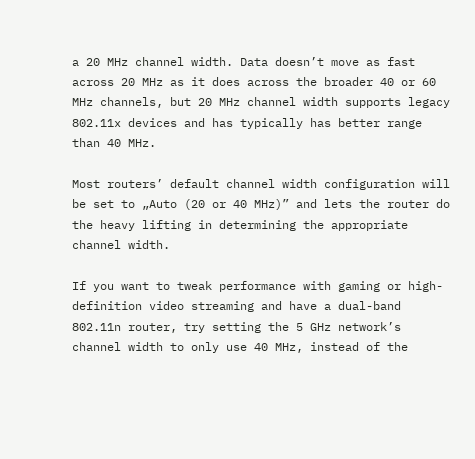a 20 MHz channel width. Data doesn’t move as fast across 20 MHz as it does across the broader 40 or 60 MHz channels, but 20 MHz channel width supports legacy 802.11x devices and has typically has better range than 40 MHz.

Most routers’ default channel width configuration will be set to „Auto (20 or 40 MHz)” and lets the router do the heavy lifting in determining the appropriate channel width.

If you want to tweak performance with gaming or high-definition video streaming and have a dual-band 802.11n router, try setting the 5 GHz network’s channel width to only use 40 MHz, instead of the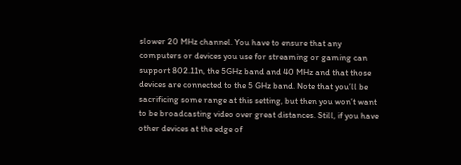slower 20 MHz channel. You have to ensure that any computers or devices you use for streaming or gaming can support 802.11n, the 5GHz band and 40 MHz and that those devices are connected to the 5 GHz band. Note that you’ll be sacrificing some range at this setting, but then you won’t want to be broadcasting video over great distances. Still, if you have other devices at the edge of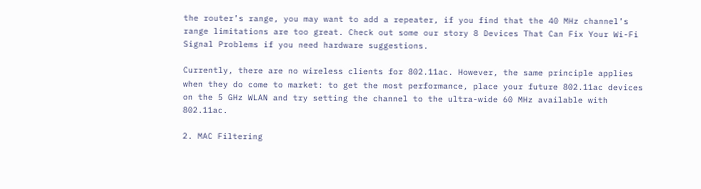the router’s range, you may want to add a repeater, if you find that the 40 MHz channel’s range limitations are too great. Check out some our story 8 Devices That Can Fix Your Wi-Fi Signal Problems if you need hardware suggestions.

Currently, there are no wireless clients for 802.11ac. However, the same principle applies when they do come to market: to get the most performance, place your future 802.11ac devices on the 5 GHz WLAN and try setting the channel to the ultra-wide 60 MHz available with 802.11ac.

2. MAC Filtering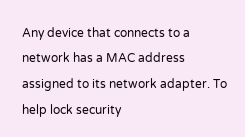Any device that connects to a network has a MAC address assigned to its network adapter. To help lock security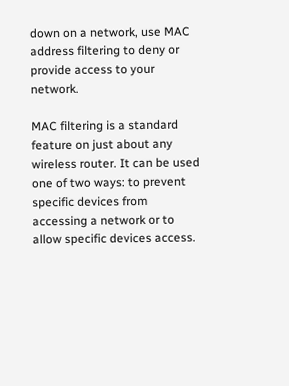down on a network, use MAC address filtering to deny or provide access to your network.

MAC filtering is a standard feature on just about any wireless router. It can be used one of two ways: to prevent specific devices from accessing a network or to allow specific devices access.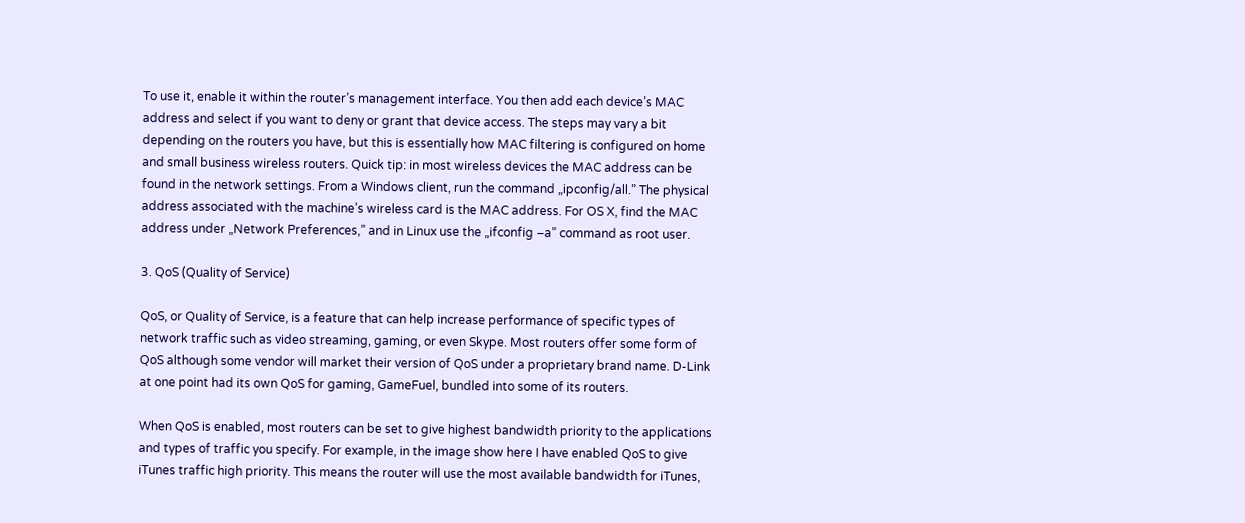To use it, enable it within the router’s management interface. You then add each device’s MAC address and select if you want to deny or grant that device access. The steps may vary a bit depending on the routers you have, but this is essentially how MAC filtering is configured on home and small business wireless routers. Quick tip: in most wireless devices the MAC address can be found in the network settings. From a Windows client, run the command „ipconfig/all.” The physical address associated with the machine’s wireless card is the MAC address. For OS X, find the MAC address under „Network Preferences,” and in Linux use the „ifconfig –a” command as root user.

3. QoS (Quality of Service)

QoS, or Quality of Service, is a feature that can help increase performance of specific types of network traffic such as video streaming, gaming, or even Skype. Most routers offer some form of QoS although some vendor will market their version of QoS under a proprietary brand name. D-Link at one point had its own QoS for gaming, GameFuel, bundled into some of its routers.

When QoS is enabled, most routers can be set to give highest bandwidth priority to the applications and types of traffic you specify. For example, in the image show here I have enabled QoS to give iTunes traffic high priority. This means the router will use the most available bandwidth for iTunes,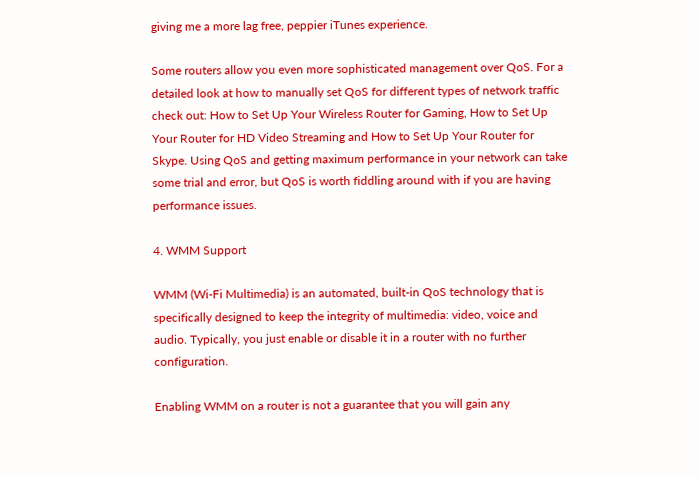giving me a more lag free, peppier iTunes experience.

Some routers allow you even more sophisticated management over QoS. For a detailed look at how to manually set QoS for different types of network traffic check out: How to Set Up Your Wireless Router for Gaming, How to Set Up Your Router for HD Video Streaming and How to Set Up Your Router for Skype. Using QoS and getting maximum performance in your network can take some trial and error, but QoS is worth fiddling around with if you are having performance issues.

4. WMM Support

WMM (Wi-Fi Multimedia) is an automated, built-in QoS technology that is specifically designed to keep the integrity of multimedia: video, voice and audio. Typically, you just enable or disable it in a router with no further configuration.

Enabling WMM on a router is not a guarantee that you will gain any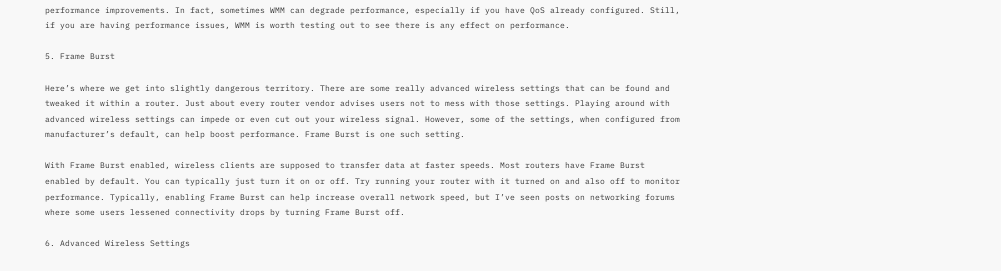performance improvements. In fact, sometimes WMM can degrade performance, especially if you have QoS already configured. Still, if you are having performance issues, WMM is worth testing out to see there is any effect on performance.

5. Frame Burst

Here’s where we get into slightly dangerous territory. There are some really advanced wireless settings that can be found and tweaked it within a router. Just about every router vendor advises users not to mess with those settings. Playing around with advanced wireless settings can impede or even cut out your wireless signal. However, some of the settings, when configured from manufacturer’s default, can help boost performance. Frame Burst is one such setting.

With Frame Burst enabled, wireless clients are supposed to transfer data at faster speeds. Most routers have Frame Burst enabled by default. You can typically just turn it on or off. Try running your router with it turned on and also off to monitor performance. Typically, enabling Frame Burst can help increase overall network speed, but I’ve seen posts on networking forums where some users lessened connectivity drops by turning Frame Burst off.

6. Advanced Wireless Settings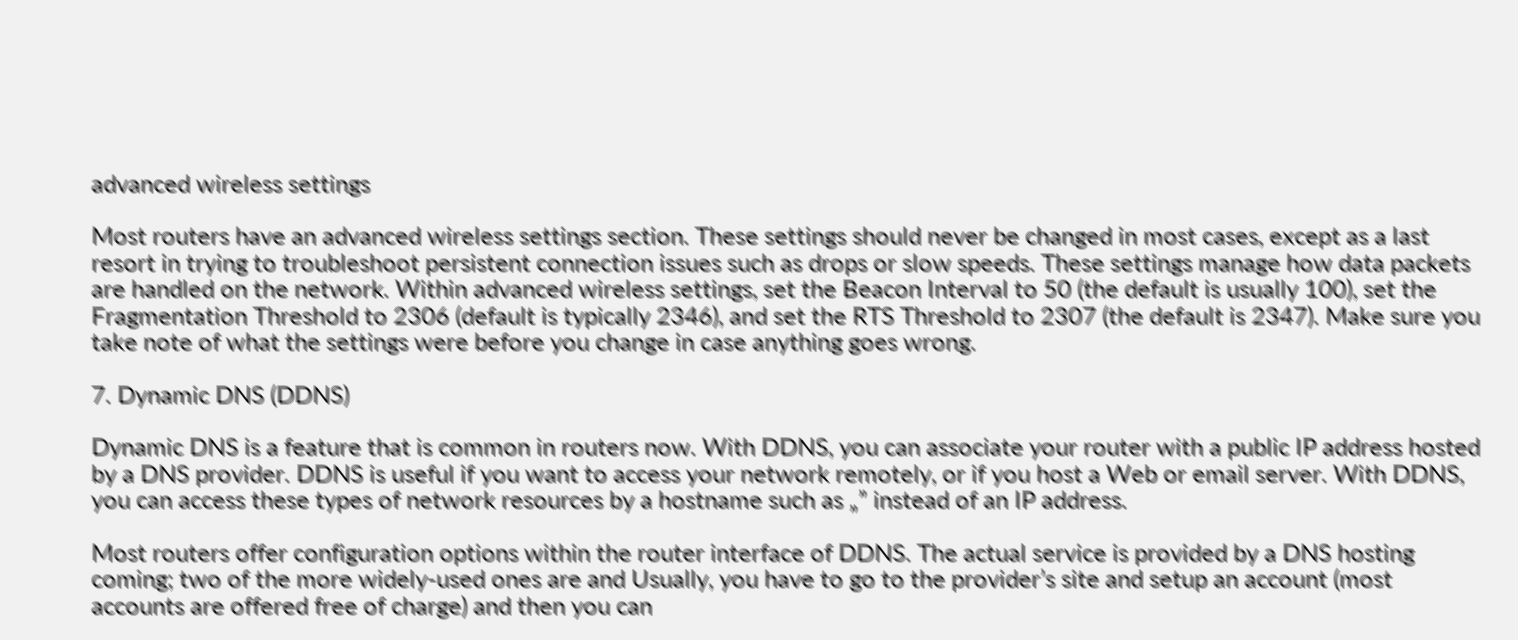advanced wireless settings

Most routers have an advanced wireless settings section. These settings should never be changed in most cases, except as a last resort in trying to troubleshoot persistent connection issues such as drops or slow speeds. These settings manage how data packets are handled on the network. Within advanced wireless settings, set the Beacon Interval to 50 (the default is usually 100), set the Fragmentation Threshold to 2306 (default is typically 2346), and set the RTS Threshold to 2307 (the default is 2347). Make sure you take note of what the settings were before you change in case anything goes wrong.

7. Dynamic DNS (DDNS)

Dynamic DNS is a feature that is common in routers now. With DDNS, you can associate your router with a public IP address hosted by a DNS provider. DDNS is useful if you want to access your network remotely, or if you host a Web or email server. With DDNS, you can access these types of network resources by a hostname such as „” instead of an IP address.

Most routers offer configuration options within the router interface of DDNS. The actual service is provided by a DNS hosting coming; two of the more widely-used ones are and Usually, you have to go to the provider’s site and setup an account (most accounts are offered free of charge) and then you can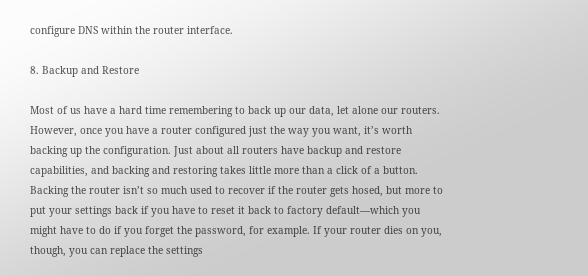configure DNS within the router interface.

8. Backup and Restore

Most of us have a hard time remembering to back up our data, let alone our routers. However, once you have a router configured just the way you want, it’s worth backing up the configuration. Just about all routers have backup and restore capabilities, and backing and restoring takes little more than a click of a button. Backing the router isn’t so much used to recover if the router gets hosed, but more to put your settings back if you have to reset it back to factory default—which you might have to do if you forget the password, for example. If your router dies on you, though, you can replace the settings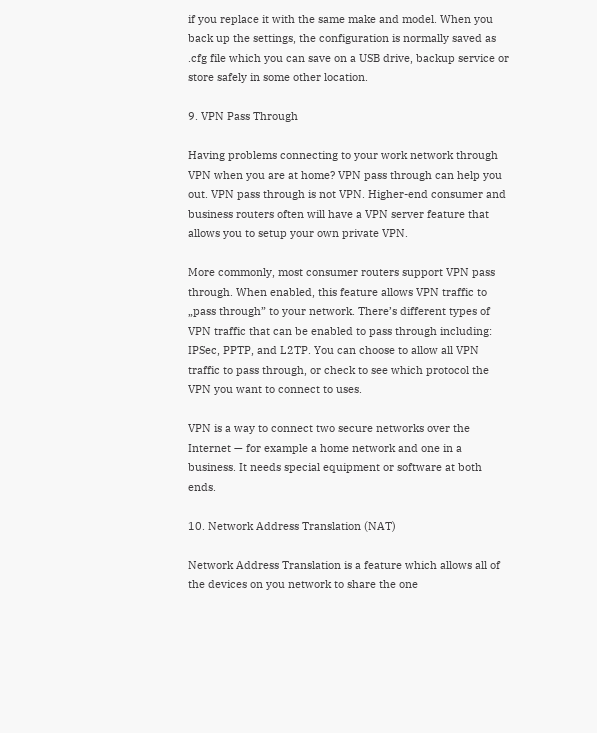if you replace it with the same make and model. When you back up the settings, the configuration is normally saved as .cfg file which you can save on a USB drive, backup service or store safely in some other location.

9. VPN Pass Through

Having problems connecting to your work network through VPN when you are at home? VPN pass through can help you out. VPN pass through is not VPN. Higher-end consumer and business routers often will have a VPN server feature that allows you to setup your own private VPN.

More commonly, most consumer routers support VPN pass through. When enabled, this feature allows VPN traffic to „pass through” to your network. There’s different types of VPN traffic that can be enabled to pass through including: IPSec, PPTP, and L2TP. You can choose to allow all VPN traffic to pass through, or check to see which protocol the VPN you want to connect to uses.

VPN is a way to connect two secure networks over the Internet — for example a home network and one in a business. It needs special equipment or software at both ends.

10. Network Address Translation (NAT)

Network Address Translation is a feature which allows all of the devices on you network to share the one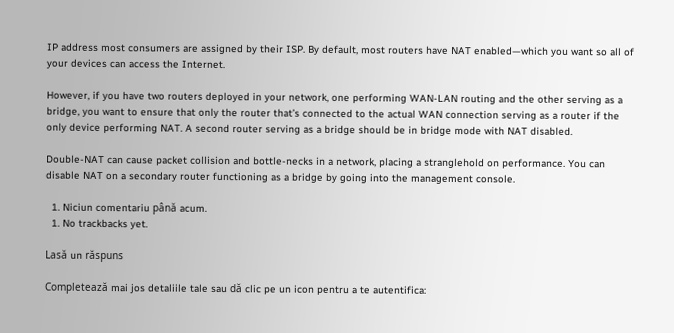IP address most consumers are assigned by their ISP. By default, most routers have NAT enabled—which you want so all of your devices can access the Internet.

However, if you have two routers deployed in your network, one performing WAN-LAN routing and the other serving as a bridge, you want to ensure that only the router that’s connected to the actual WAN connection serving as a router if the only device performing NAT. A second router serving as a bridge should be in bridge mode with NAT disabled.

Double-NAT can cause packet collision and bottle-necks in a network, placing a stranglehold on performance. You can disable NAT on a secondary router functioning as a bridge by going into the management console.

  1. Niciun comentariu până acum.
  1. No trackbacks yet.

Lasă un răspuns

Completează mai jos detaliile tale sau dă clic pe un icon pentru a te autentifica: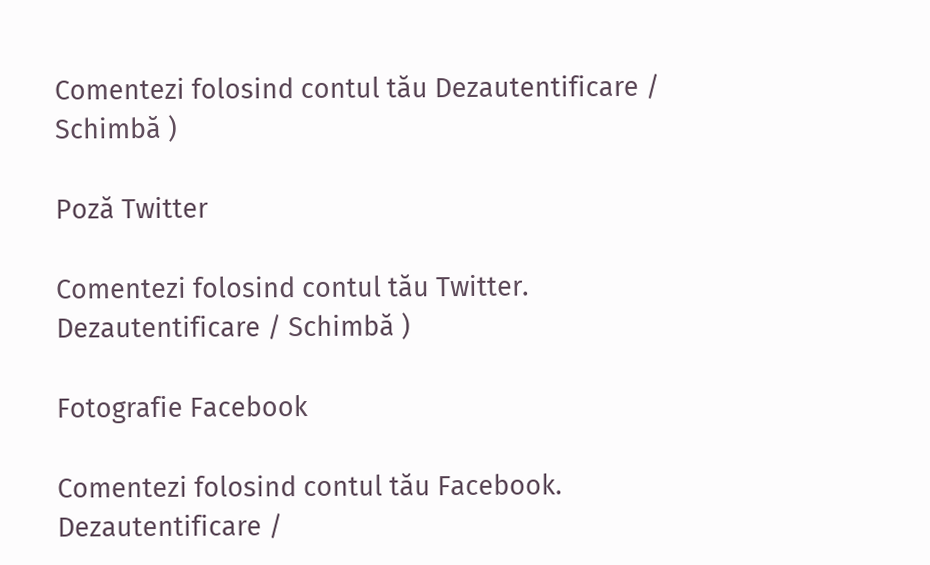Comentezi folosind contul tău Dezautentificare / Schimbă )

Poză Twitter

Comentezi folosind contul tău Twitter. Dezautentificare / Schimbă )

Fotografie Facebook

Comentezi folosind contul tău Facebook. Dezautentificare /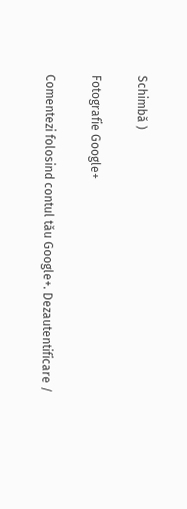Schimbă )

Fotografie Google+

Comentezi folosind contul tău Google+. Dezautentificare /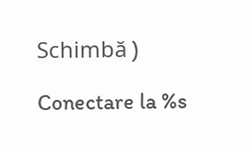Schimbă )

Conectare la %s